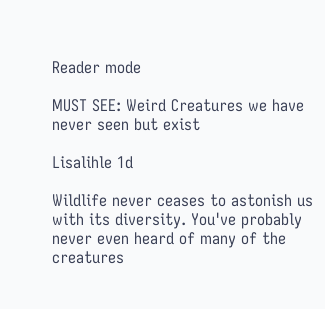Reader mode

MUST SEE: Weird Creatures we have never seen but exist

Lisalihle 1d

Wildlife never ceases to astonish us with its diversity. You've probably never even heard of many of the creatures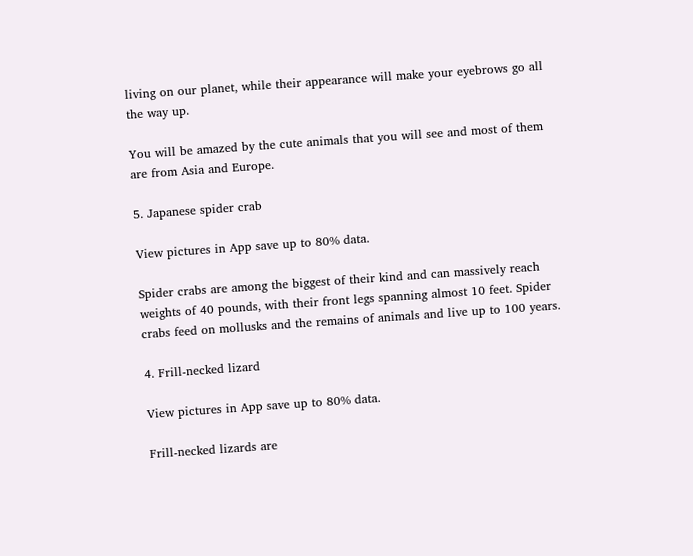living on our planet, while their appearance will make your eyebrows go all the way up.

You will be amazed by the cute animals that you will see and most of them are from Asia and Europe.

5. Japanese spider crab

View pictures in App save up to 80% data.

Spider crabs are among the biggest of their kind and can massively reach weights of 40 pounds, with their front legs spanning almost 10 feet. Spider crabs feed on mollusks and the remains of animals and live up to 100 years.

4. Frill-necked lizard

View pictures in App save up to 80% data.

Frill-necked lizards are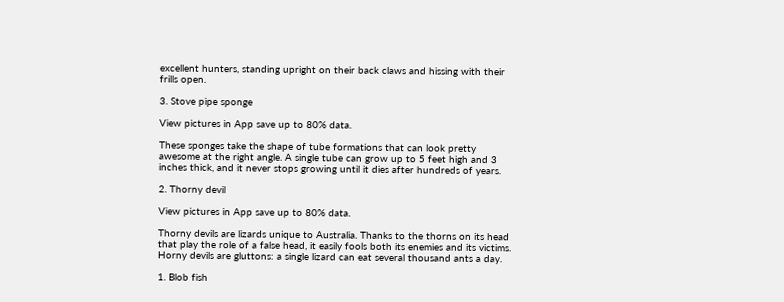excellent hunters, standing upright on their back claws and hissing with their frills open.

3. Stove pipe sponge

View pictures in App save up to 80% data.

These sponges take the shape of tube formations that can look pretty awesome at the right angle. A single tube can grow up to 5 feet high and 3 inches thick, and it never stops growing until it dies after hundreds of years.

2. Thorny devil

View pictures in App save up to 80% data.

Thorny devils are lizards unique to Australia. Thanks to the thorns on its head that play the role of a false head, it easily fools both its enemies and its victims. Horny devils are gluttons: a single lizard can eat several thousand ants a day.

1. Blob fish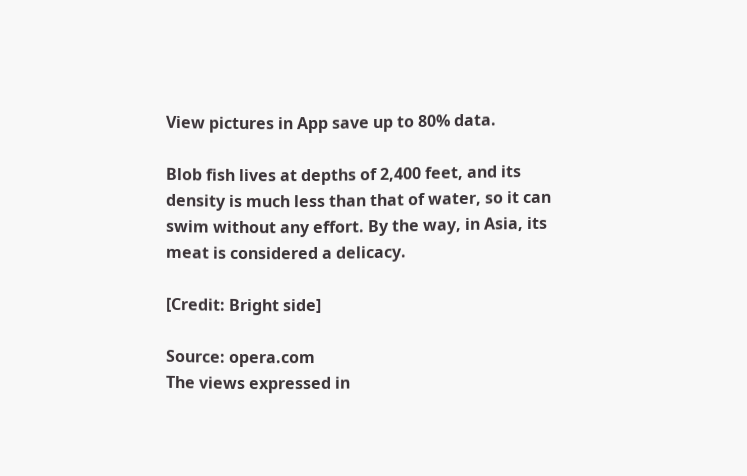View pictures in App save up to 80% data.

Blob fish lives at depths of 2,400 feet, and its density is much less than that of water, so it can swim without any effort. By the way, in Asia, its meat is considered a delicacy.

[Credit: Bright side]

Source: opera.com
The views expressed in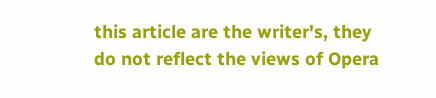this article are the writer's, they do not reflect the views of Opera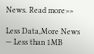News. Read more>>

Less Data,More News — Less than 1MB